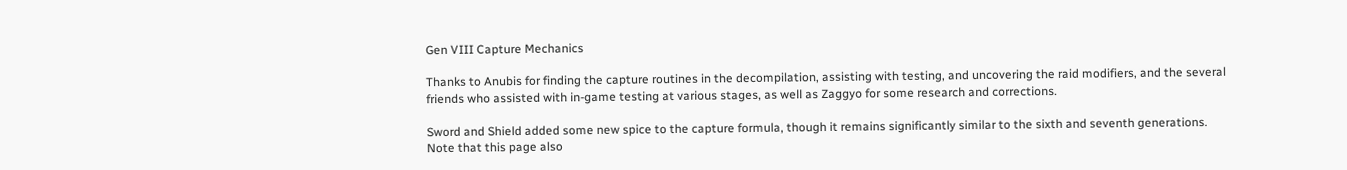Gen VIII Capture Mechanics

Thanks to Anubis for finding the capture routines in the decompilation, assisting with testing, and uncovering the raid modifiers, and the several friends who assisted with in-game testing at various stages, as well as Zaggyo for some research and corrections.

Sword and Shield added some new spice to the capture formula, though it remains significantly similar to the sixth and seventh generations. Note that this page also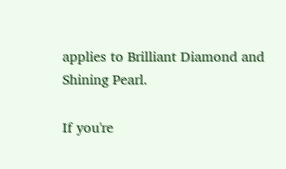applies to Brilliant Diamond and Shining Pearl.

If you're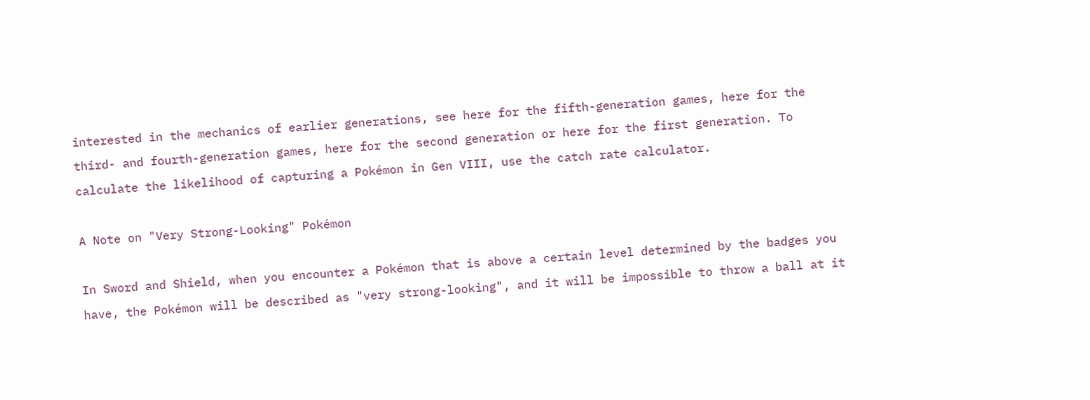interested in the mechanics of earlier generations, see here for the fifth-generation games, here for the third- and fourth-generation games, here for the second generation or here for the first generation. To calculate the likelihood of capturing a Pokémon in Gen VIII, use the catch rate calculator.

A Note on "Very Strong-Looking" Pokémon

In Sword and Shield, when you encounter a Pokémon that is above a certain level determined by the badges you have, the Pokémon will be described as "very strong-looking", and it will be impossible to throw a ball at it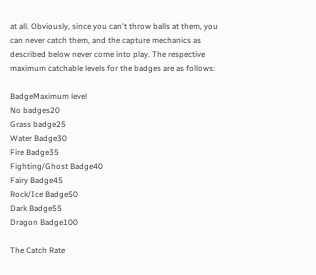at all. Obviously, since you can't throw balls at them, you can never catch them, and the capture mechanics as described below never come into play. The respective maximum catchable levels for the badges are as follows:

BadgeMaximum level
No badges20
Grass badge25
Water Badge30
Fire Badge35
Fighting/Ghost Badge40
Fairy Badge45
Rock/Ice Badge50
Dark Badge55
Dragon Badge100

The Catch Rate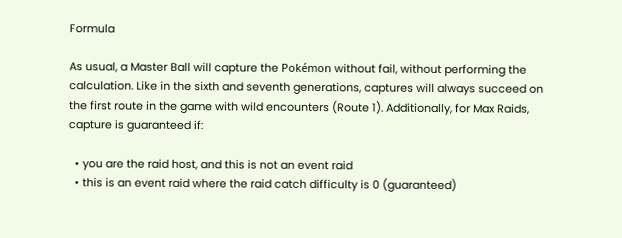Formula

As usual, a Master Ball will capture the Pokémon without fail, without performing the calculation. Like in the sixth and seventh generations, captures will always succeed on the first route in the game with wild encounters (Route 1). Additionally, for Max Raids, capture is guaranteed if:

  • you are the raid host, and this is not an event raid
  • this is an event raid where the raid catch difficulty is 0 (guaranteed)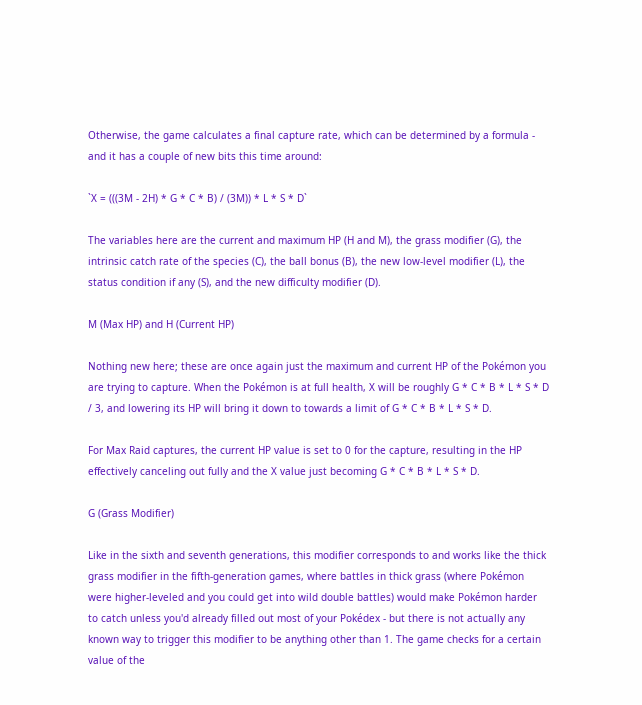Otherwise, the game calculates a final capture rate, which can be determined by a formula - and it has a couple of new bits this time around:

`X = (((3M - 2H) * G * C * B) / (3M)) * L * S * D`

The variables here are the current and maximum HP (H and M), the grass modifier (G), the intrinsic catch rate of the species (C), the ball bonus (B), the new low-level modifier (L), the status condition if any (S), and the new difficulty modifier (D).

M (Max HP) and H (Current HP)

Nothing new here; these are once again just the maximum and current HP of the Pokémon you are trying to capture. When the Pokémon is at full health, X will be roughly G * C * B * L * S * D / 3, and lowering its HP will bring it down to towards a limit of G * C * B * L * S * D.

For Max Raid captures, the current HP value is set to 0 for the capture, resulting in the HP effectively canceling out fully and the X value just becoming G * C * B * L * S * D.

G (Grass Modifier)

Like in the sixth and seventh generations, this modifier corresponds to and works like the thick grass modifier in the fifth-generation games, where battles in thick grass (where Pokémon were higher-leveled and you could get into wild double battles) would make Pokémon harder to catch unless you'd already filled out most of your Pokédex - but there is not actually any known way to trigger this modifier to be anything other than 1. The game checks for a certain value of the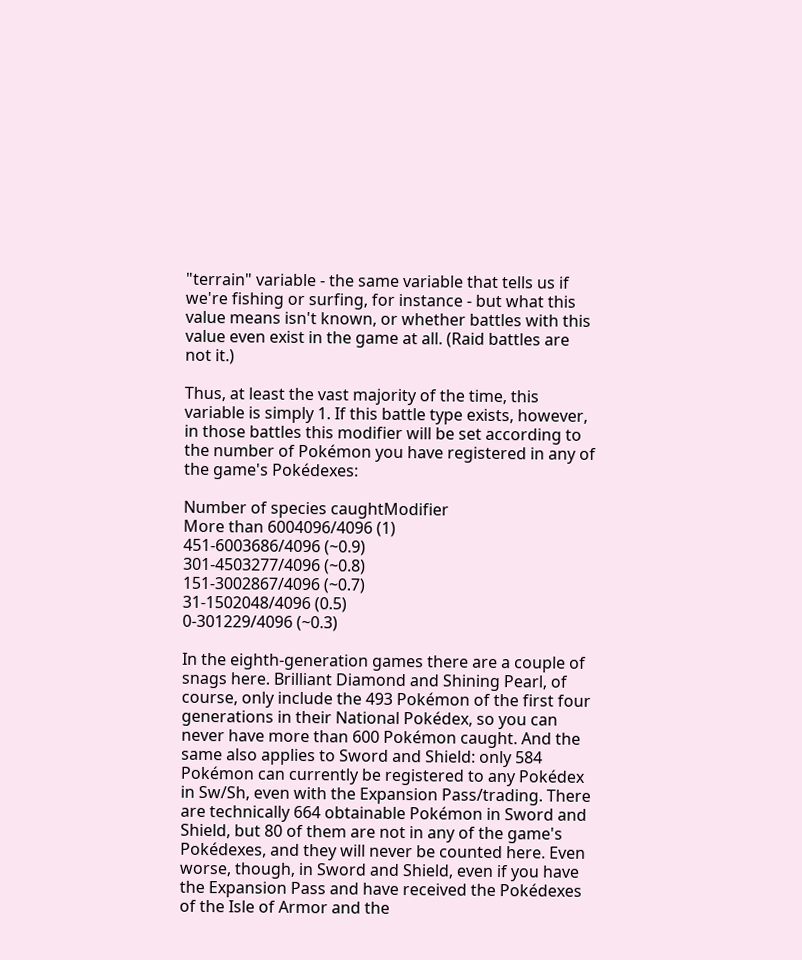"terrain" variable - the same variable that tells us if we're fishing or surfing, for instance - but what this value means isn't known, or whether battles with this value even exist in the game at all. (Raid battles are not it.)

Thus, at least the vast majority of the time, this variable is simply 1. If this battle type exists, however, in those battles this modifier will be set according to the number of Pokémon you have registered in any of the game's Pokédexes:

Number of species caughtModifier
More than 6004096/4096 (1)
451-6003686/4096 (~0.9)
301-4503277/4096 (~0.8)
151-3002867/4096 (~0.7)
31-1502048/4096 (0.5)
0-301229/4096 (~0.3)

In the eighth-generation games there are a couple of snags here. Brilliant Diamond and Shining Pearl, of course, only include the 493 Pokémon of the first four generations in their National Pokédex, so you can never have more than 600 Pokémon caught. And the same also applies to Sword and Shield: only 584 Pokémon can currently be registered to any Pokédex in Sw/Sh, even with the Expansion Pass/trading. There are technically 664 obtainable Pokémon in Sword and Shield, but 80 of them are not in any of the game's Pokédexes, and they will never be counted here. Even worse, though, in Sword and Shield, even if you have the Expansion Pass and have received the Pokédexes of the Isle of Armor and the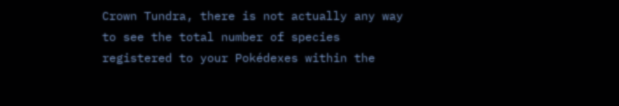Crown Tundra, there is not actually any way to see the total number of species registered to your Pokédexes within the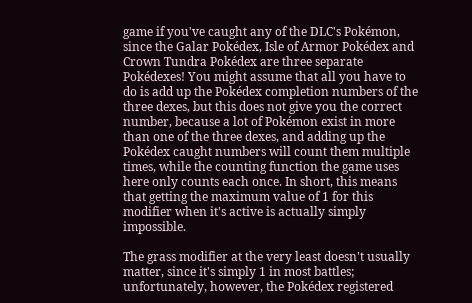game if you've caught any of the DLC's Pokémon, since the Galar Pokédex, Isle of Armor Pokédex and Crown Tundra Pokédex are three separate Pokédexes! You might assume that all you have to do is add up the Pokédex completion numbers of the three dexes, but this does not give you the correct number, because a lot of Pokémon exist in more than one of the three dexes, and adding up the Pokédex caught numbers will count them multiple times, while the counting function the game uses here only counts each once. In short, this means that getting the maximum value of 1 for this modifier when it's active is actually simply impossible.

The grass modifier at the very least doesn't usually matter, since it's simply 1 in most battles; unfortunately, however, the Pokédex registered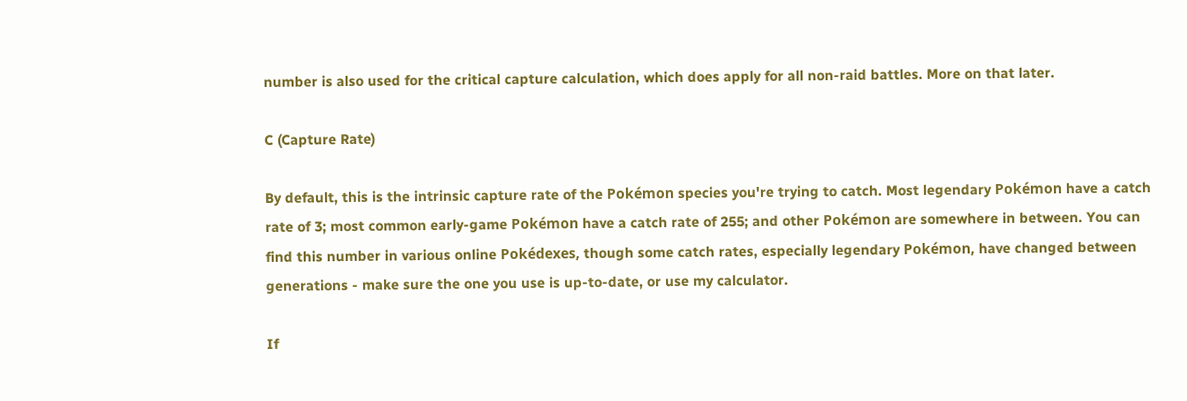number is also used for the critical capture calculation, which does apply for all non-raid battles. More on that later.

C (Capture Rate)

By default, this is the intrinsic capture rate of the Pokémon species you're trying to catch. Most legendary Pokémon have a catch rate of 3; most common early-game Pokémon have a catch rate of 255; and other Pokémon are somewhere in between. You can find this number in various online Pokédexes, though some catch rates, especially legendary Pokémon, have changed between generations - make sure the one you use is up-to-date, or use my calculator.

If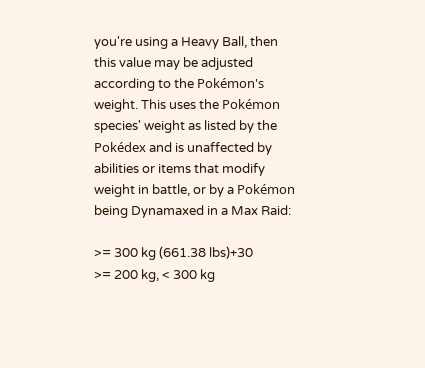you're using a Heavy Ball, then this value may be adjusted according to the Pokémon's weight. This uses the Pokémon species' weight as listed by the Pokédex and is unaffected by abilities or items that modify weight in battle, or by a Pokémon being Dynamaxed in a Max Raid:

>= 300 kg (661.38 lbs)+30
>= 200 kg, < 300 kg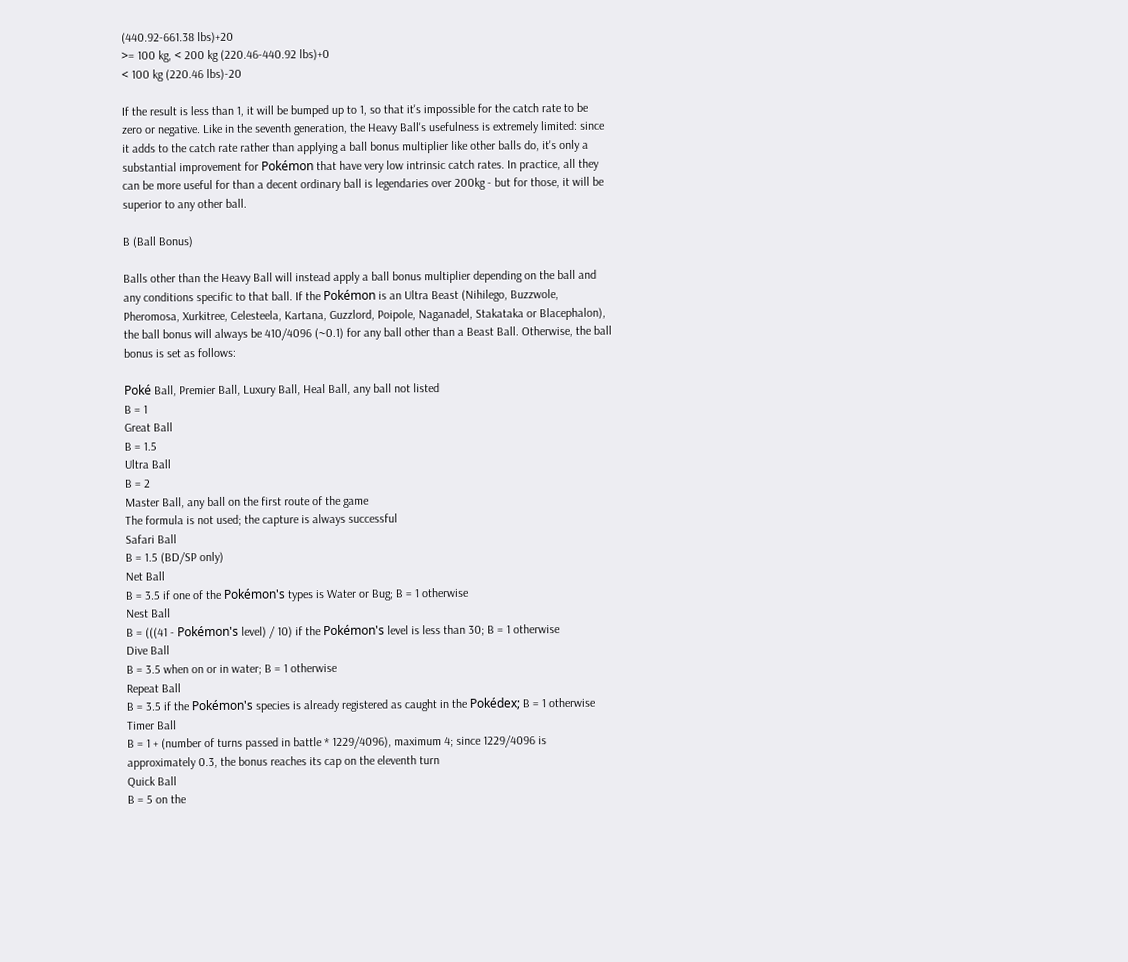(440.92-661.38 lbs)+20
>= 100 kg, < 200 kg (220.46-440.92 lbs)+0
< 100 kg (220.46 lbs)-20

If the result is less than 1, it will be bumped up to 1, so that it's impossible for the catch rate to be zero or negative. Like in the seventh generation, the Heavy Ball's usefulness is extremely limited: since it adds to the catch rate rather than applying a ball bonus multiplier like other balls do, it's only a substantial improvement for Pokémon that have very low intrinsic catch rates. In practice, all they can be more useful for than a decent ordinary ball is legendaries over 200kg - but for those, it will be superior to any other ball.

B (Ball Bonus)

Balls other than the Heavy Ball will instead apply a ball bonus multiplier depending on the ball and any conditions specific to that ball. If the Pokémon is an Ultra Beast (Nihilego, Buzzwole, Pheromosa, Xurkitree, Celesteela, Kartana, Guzzlord, Poipole, Naganadel, Stakataka or Blacephalon), the ball bonus will always be 410/4096 (~0.1) for any ball other than a Beast Ball. Otherwise, the ball bonus is set as follows:

Poké Ball, Premier Ball, Luxury Ball, Heal Ball, any ball not listed
B = 1
Great Ball
B = 1.5
Ultra Ball
B = 2
Master Ball, any ball on the first route of the game
The formula is not used; the capture is always successful
Safari Ball
B = 1.5 (BD/SP only)
Net Ball
B = 3.5 if one of the Pokémon's types is Water or Bug; B = 1 otherwise
Nest Ball
B = (((41 - Pokémon's level) / 10) if the Pokémon's level is less than 30; B = 1 otherwise
Dive Ball
B = 3.5 when on or in water; B = 1 otherwise
Repeat Ball
B = 3.5 if the Pokémon's species is already registered as caught in the Pokédex; B = 1 otherwise
Timer Ball
B = 1 + (number of turns passed in battle * 1229/4096), maximum 4; since 1229/4096 is approximately 0.3, the bonus reaches its cap on the eleventh turn
Quick Ball
B = 5 on the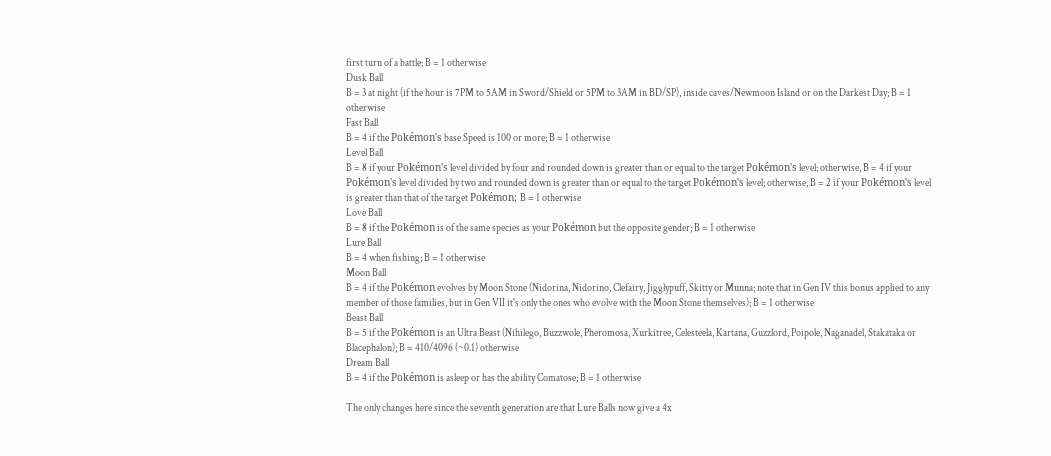first turn of a battle; B = 1 otherwise
Dusk Ball
B = 3 at night (if the hour is 7PM to 5AM in Sword/Shield or 5PM to 3AM in BD/SP), inside caves/Newmoon Island or on the Darkest Day; B = 1 otherwise
Fast Ball
B = 4 if the Pokémon's base Speed is 100 or more; B = 1 otherwise
Level Ball
B = 8 if your Pokémon's level divided by four and rounded down is greater than or equal to the target Pokémon's level; otherwise, B = 4 if your Pokémon's level divided by two and rounded down is greater than or equal to the target Pokémon's level; otherwise, B = 2 if your Pokémon's level is greater than that of the target Pokémon; B = 1 otherwise
Love Ball
B = 8 if the Pokémon is of the same species as your Pokémon but the opposite gender; B = 1 otherwise
Lure Ball
B = 4 when fishing; B = 1 otherwise
Moon Ball
B = 4 if the Pokémon evolves by Moon Stone (Nidorina, Nidorino, Clefairy, Jigglypuff, Skitty or Munna; note that in Gen IV this bonus applied to any member of those families, but in Gen VII it's only the ones who evolve with the Moon Stone themselves); B = 1 otherwise
Beast Ball
B = 5 if the Pokémon is an Ultra Beast (Nihilego, Buzzwole, Pheromosa, Xurkitree, Celesteela, Kartana, Guzzlord, Poipole, Naganadel, Stakataka or Blacephalon); B = 410/4096 (~0.1) otherwise
Dream Ball
B = 4 if the Pokémon is asleep or has the ability Comatose; B = 1 otherwise

The only changes here since the seventh generation are that Lure Balls now give a 4x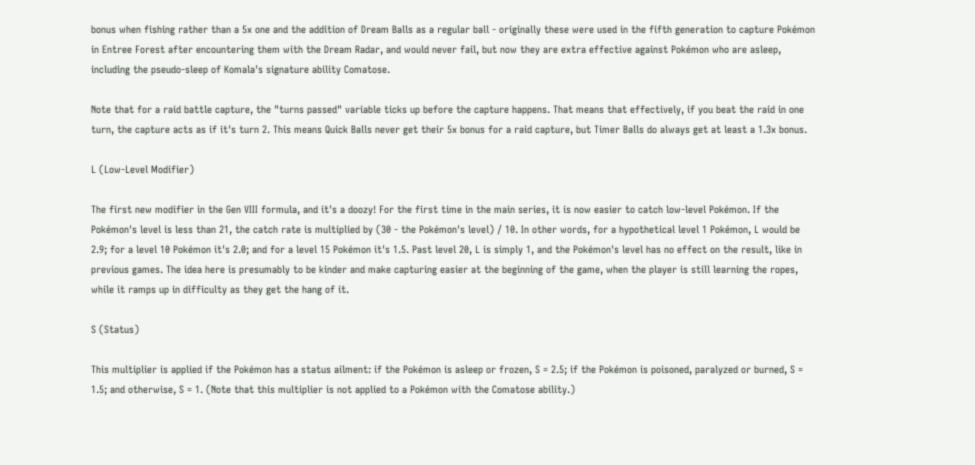bonus when fishing rather than a 5x one and the addition of Dream Balls as a regular ball - originally these were used in the fifth generation to capture Pokémon in Entree Forest after encountering them with the Dream Radar, and would never fail, but now they are extra effective against Pokémon who are asleep, including the pseudo-sleep of Komala's signature ability Comatose.

Note that for a raid battle capture, the "turns passed" variable ticks up before the capture happens. That means that effectively, if you beat the raid in one turn, the capture acts as if it's turn 2. This means Quick Balls never get their 5x bonus for a raid capture, but Timer Balls do always get at least a 1.3x bonus.

L (Low-Level Modifier)

The first new modifier in the Gen VIII formula, and it's a doozy! For the first time in the main series, it is now easier to catch low-level Pokémon. If the Pokémon's level is less than 21, the catch rate is multiplied by (30 - the Pokémon's level) / 10. In other words, for a hypothetical level 1 Pokémon, L would be 2.9; for a level 10 Pokémon it's 2.0; and for a level 15 Pokémon it's 1.5. Past level 20, L is simply 1, and the Pokémon's level has no effect on the result, like in previous games. The idea here is presumably to be kinder and make capturing easier at the beginning of the game, when the player is still learning the ropes, while it ramps up in difficulty as they get the hang of it.

S (Status)

This multiplier is applied if the Pokémon has a status ailment: if the Pokémon is asleep or frozen, S = 2.5; if the Pokémon is poisoned, paralyzed or burned, S = 1.5; and otherwise, S = 1. (Note that this multiplier is not applied to a Pokémon with the Comatose ability.)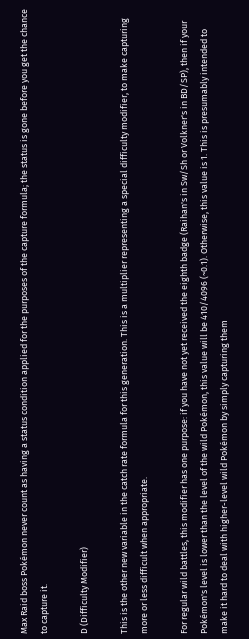Max Raid boss Pokémon never count as having a status condition applied for the purposes of the capture formula; the status is gone before you get the chance to capture it.

D (Difficulty Modifier)

This is the other new variable in the catch rate formula for this generation. This is a multiplier representing a special difficulty modifier, to make capturing more or less difficult when appropriate.

For regular wild battles, this modifier has one purpose: if you have not yet received the eighth badge (Raihan's in Sw/Sh or Volkner's in BD/SP), then if your Pokémon's level is lower than the level of the wild Pokémon, this value will be 410/4096 (~0.1). Otherwise, this value is 1. This is presumably intended to make it hard to deal with higher-level wild Pokémon by simply capturing them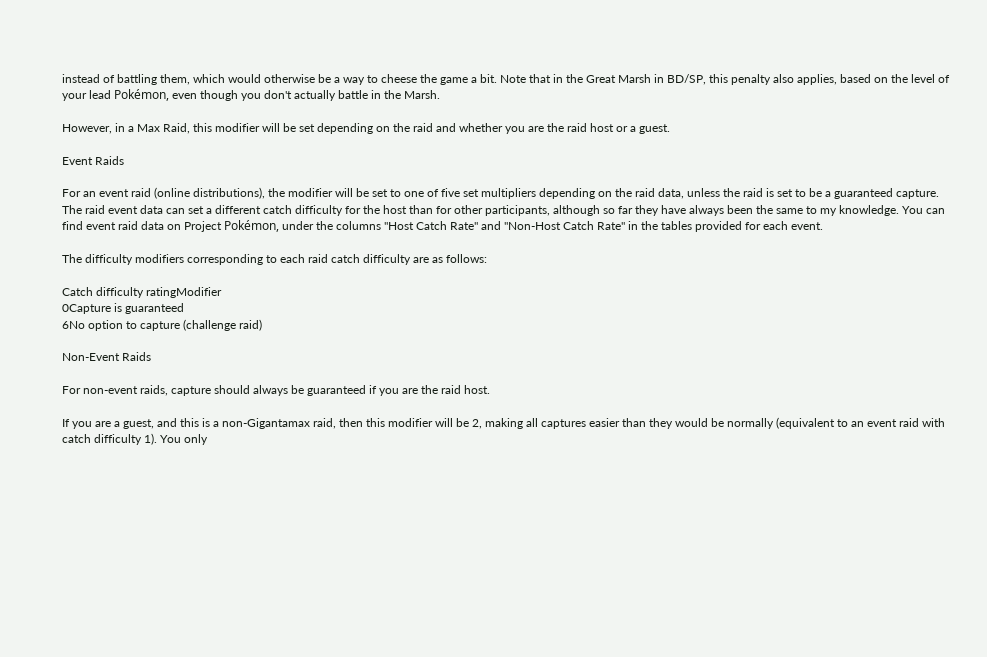instead of battling them, which would otherwise be a way to cheese the game a bit. Note that in the Great Marsh in BD/SP, this penalty also applies, based on the level of your lead Pokémon, even though you don't actually battle in the Marsh.

However, in a Max Raid, this modifier will be set depending on the raid and whether you are the raid host or a guest.

Event Raids

For an event raid (online distributions), the modifier will be set to one of five set multipliers depending on the raid data, unless the raid is set to be a guaranteed capture. The raid event data can set a different catch difficulty for the host than for other participants, although so far they have always been the same to my knowledge. You can find event raid data on Project Pokémon, under the columns "Host Catch Rate" and "Non-Host Catch Rate" in the tables provided for each event.

The difficulty modifiers corresponding to each raid catch difficulty are as follows:

Catch difficulty ratingModifier
0Capture is guaranteed
6No option to capture (challenge raid)

Non-Event Raids

For non-event raids, capture should always be guaranteed if you are the raid host.

If you are a guest, and this is a non-Gigantamax raid, then this modifier will be 2, making all captures easier than they would be normally (equivalent to an event raid with catch difficulty 1). You only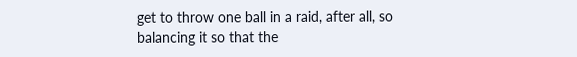get to throw one ball in a raid, after all, so balancing it so that the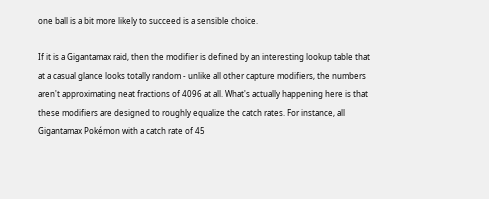one ball is a bit more likely to succeed is a sensible choice.

If it is a Gigantamax raid, then the modifier is defined by an interesting lookup table that at a casual glance looks totally random - unlike all other capture modifiers, the numbers aren't approximating neat fractions of 4096 at all. What's actually happening here is that these modifiers are designed to roughly equalize the catch rates. For instance, all Gigantamax Pokémon with a catch rate of 45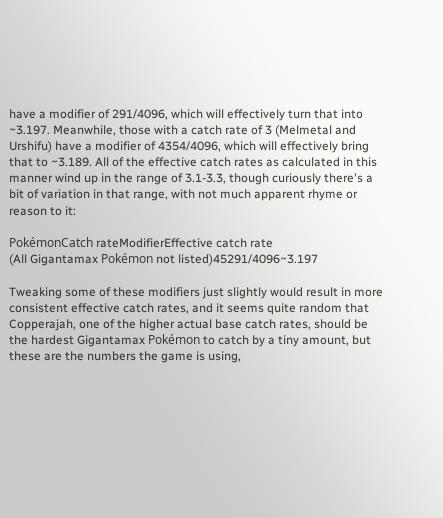have a modifier of 291/4096, which will effectively turn that into ~3.197. Meanwhile, those with a catch rate of 3 (Melmetal and Urshifu) have a modifier of 4354/4096, which will effectively bring that to ~3.189. All of the effective catch rates as calculated in this manner wind up in the range of 3.1-3.3, though curiously there's a bit of variation in that range, with not much apparent rhyme or reason to it:

PokémonCatch rateModifierEffective catch rate
(All Gigantamax Pokémon not listed)45291/4096~3.197

Tweaking some of these modifiers just slightly would result in more consistent effective catch rates, and it seems quite random that Copperajah, one of the higher actual base catch rates, should be the hardest Gigantamax Pokémon to catch by a tiny amount, but these are the numbers the game is using,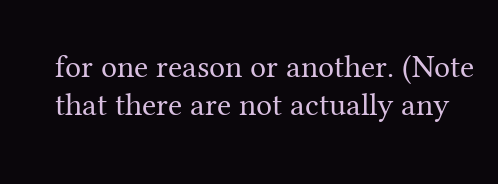for one reason or another. (Note that there are not actually any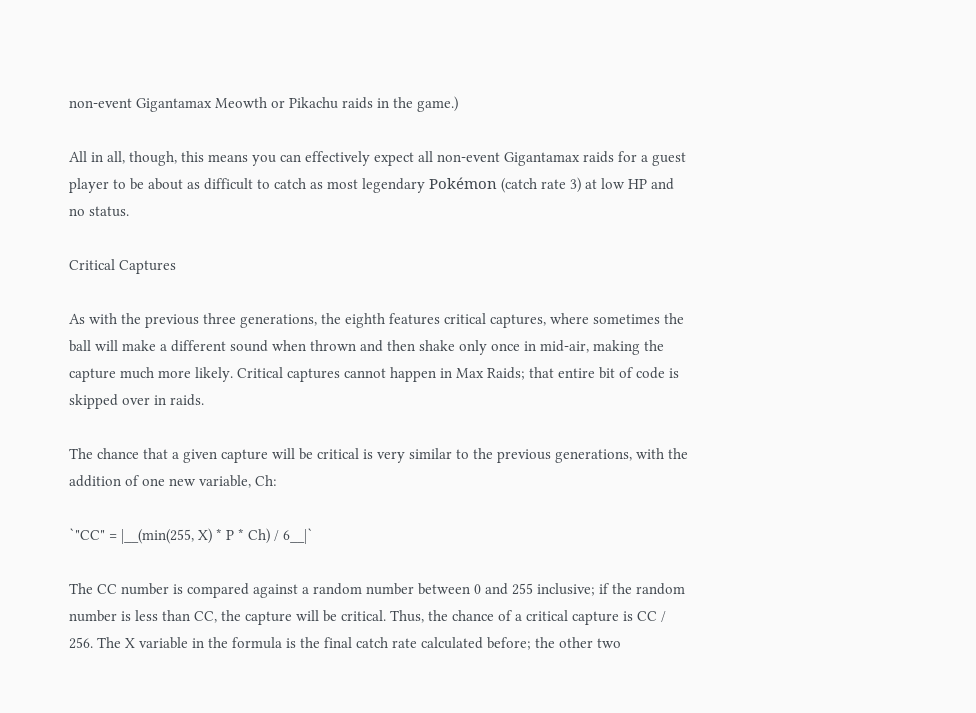non-event Gigantamax Meowth or Pikachu raids in the game.)

All in all, though, this means you can effectively expect all non-event Gigantamax raids for a guest player to be about as difficult to catch as most legendary Pokémon (catch rate 3) at low HP and no status.

Critical Captures

As with the previous three generations, the eighth features critical captures, where sometimes the ball will make a different sound when thrown and then shake only once in mid-air, making the capture much more likely. Critical captures cannot happen in Max Raids; that entire bit of code is skipped over in raids.

The chance that a given capture will be critical is very similar to the previous generations, with the addition of one new variable, Ch:

`"CC" = |__(min(255, X) * P * Ch) / 6__|`

The CC number is compared against a random number between 0 and 255 inclusive; if the random number is less than CC, the capture will be critical. Thus, the chance of a critical capture is CC / 256. The X variable in the formula is the final catch rate calculated before; the other two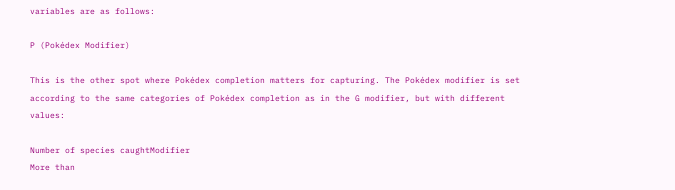variables are as follows:

P (Pokédex Modifier)

This is the other spot where Pokédex completion matters for capturing. The Pokédex modifier is set according to the same categories of Pokédex completion as in the G modifier, but with different values:

Number of species caughtModifier
More than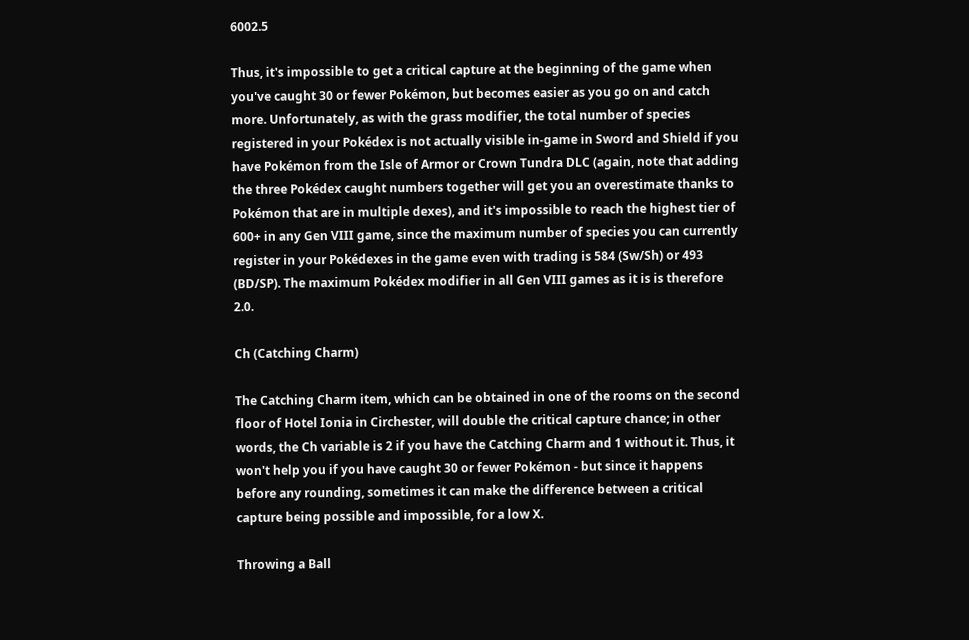6002.5

Thus, it's impossible to get a critical capture at the beginning of the game when you've caught 30 or fewer Pokémon, but becomes easier as you go on and catch more. Unfortunately, as with the grass modifier, the total number of species registered in your Pokédex is not actually visible in-game in Sword and Shield if you have Pokémon from the Isle of Armor or Crown Tundra DLC (again, note that adding the three Pokédex caught numbers together will get you an overestimate thanks to Pokémon that are in multiple dexes), and it's impossible to reach the highest tier of 600+ in any Gen VIII game, since the maximum number of species you can currently register in your Pokédexes in the game even with trading is 584 (Sw/Sh) or 493 (BD/SP). The maximum Pokédex modifier in all Gen VIII games as it is is therefore 2.0.

Ch (Catching Charm)

The Catching Charm item, which can be obtained in one of the rooms on the second floor of Hotel Ionia in Circhester, will double the critical capture chance; in other words, the Ch variable is 2 if you have the Catching Charm and 1 without it. Thus, it won't help you if you have caught 30 or fewer Pokémon - but since it happens before any rounding, sometimes it can make the difference between a critical capture being possible and impossible, for a low X.

Throwing a Ball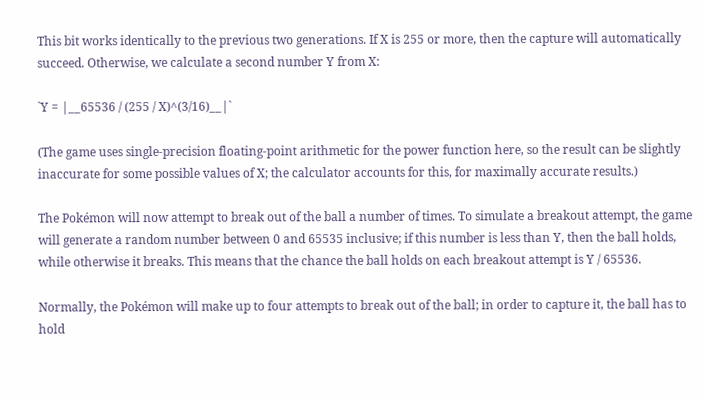This bit works identically to the previous two generations. If X is 255 or more, then the capture will automatically succeed. Otherwise, we calculate a second number Y from X:

`Y = |__65536 / (255 / X)^(3/16)__|`

(The game uses single-precision floating-point arithmetic for the power function here, so the result can be slightly inaccurate for some possible values of X; the calculator accounts for this, for maximally accurate results.)

The Pokémon will now attempt to break out of the ball a number of times. To simulate a breakout attempt, the game will generate a random number between 0 and 65535 inclusive; if this number is less than Y, then the ball holds, while otherwise it breaks. This means that the chance the ball holds on each breakout attempt is Y / 65536.

Normally, the Pokémon will make up to four attempts to break out of the ball; in order to capture it, the ball has to hold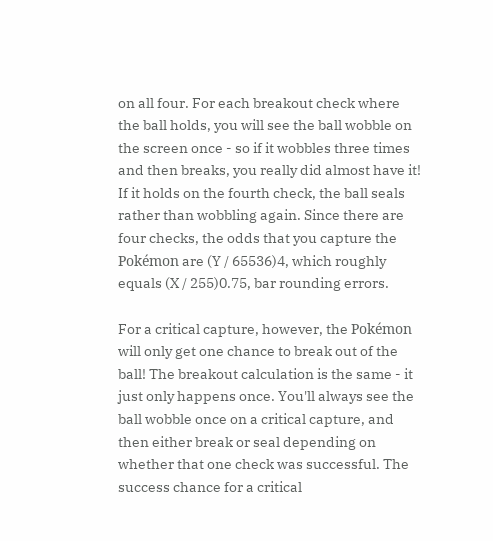on all four. For each breakout check where the ball holds, you will see the ball wobble on the screen once - so if it wobbles three times and then breaks, you really did almost have it! If it holds on the fourth check, the ball seals rather than wobbling again. Since there are four checks, the odds that you capture the Pokémon are (Y / 65536)4, which roughly equals (X / 255)0.75, bar rounding errors.

For a critical capture, however, the Pokémon will only get one chance to break out of the ball! The breakout calculation is the same - it just only happens once. You'll always see the ball wobble once on a critical capture, and then either break or seal depending on whether that one check was successful. The success chance for a critical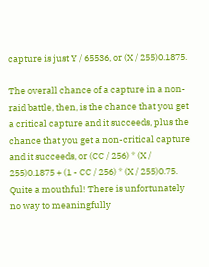capture is just Y / 65536, or (X / 255)0.1875.

The overall chance of a capture in a non-raid battle, then, is the chance that you get a critical capture and it succeeds, plus the chance that you get a non-critical capture and it succeeds, or (CC / 256) * (X / 255)0.1875 + (1 - CC / 256) * (X / 255)0.75. Quite a mouthful! There is unfortunately no way to meaningfully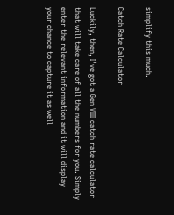simplify this much.

Catch Rate Calculator

Luckily, then, I've got a Gen VIII catch rate calculator that will take care of all the numbers for you. Simply enter the relevant information and it will display your chance to capture it as well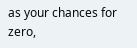as your chances for zero,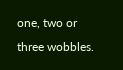one, two or three wobbles.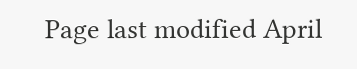Page last modified April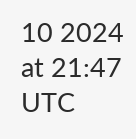10 2024 at 21:47 UTC